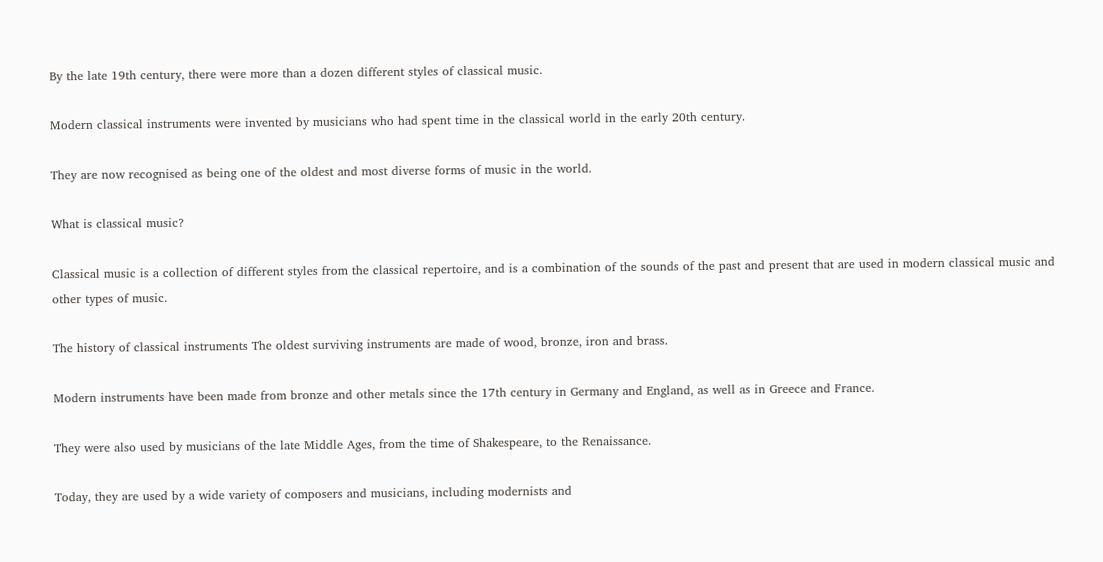By the late 19th century, there were more than a dozen different styles of classical music.

Modern classical instruments were invented by musicians who had spent time in the classical world in the early 20th century.

They are now recognised as being one of the oldest and most diverse forms of music in the world.

What is classical music?

Classical music is a collection of different styles from the classical repertoire, and is a combination of the sounds of the past and present that are used in modern classical music and other types of music.

The history of classical instruments The oldest surviving instruments are made of wood, bronze, iron and brass.

Modern instruments have been made from bronze and other metals since the 17th century in Germany and England, as well as in Greece and France.

They were also used by musicians of the late Middle Ages, from the time of Shakespeare, to the Renaissance.

Today, they are used by a wide variety of composers and musicians, including modernists and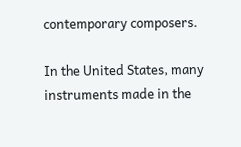contemporary composers.

In the United States, many instruments made in the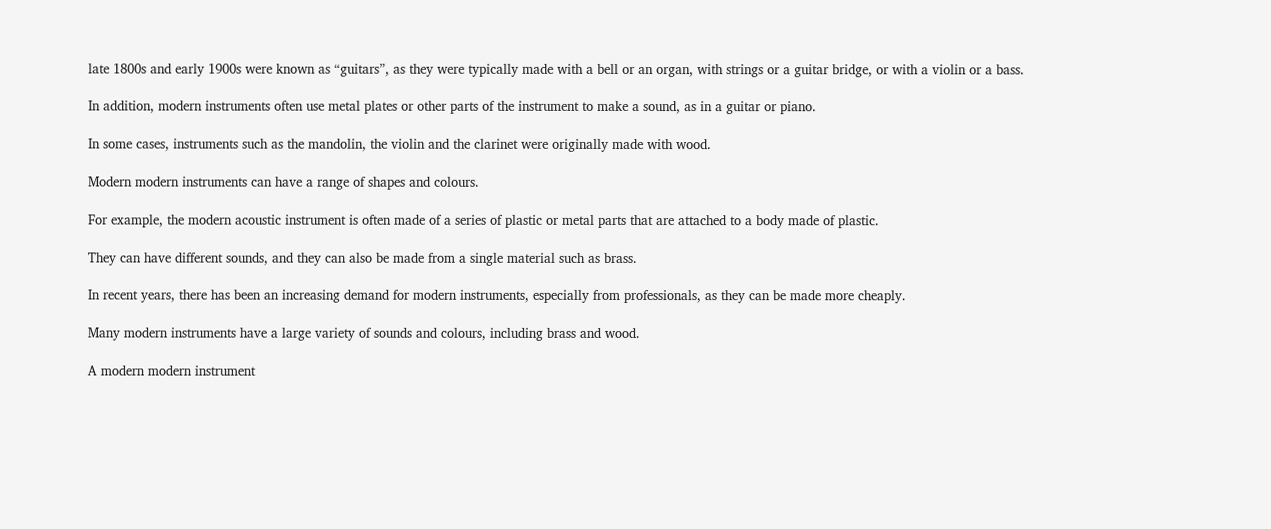late 1800s and early 1900s were known as “guitars”, as they were typically made with a bell or an organ, with strings or a guitar bridge, or with a violin or a bass.

In addition, modern instruments often use metal plates or other parts of the instrument to make a sound, as in a guitar or piano.

In some cases, instruments such as the mandolin, the violin and the clarinet were originally made with wood.

Modern modern instruments can have a range of shapes and colours.

For example, the modern acoustic instrument is often made of a series of plastic or metal parts that are attached to a body made of plastic.

They can have different sounds, and they can also be made from a single material such as brass.

In recent years, there has been an increasing demand for modern instruments, especially from professionals, as they can be made more cheaply.

Many modern instruments have a large variety of sounds and colours, including brass and wood.

A modern modern instrument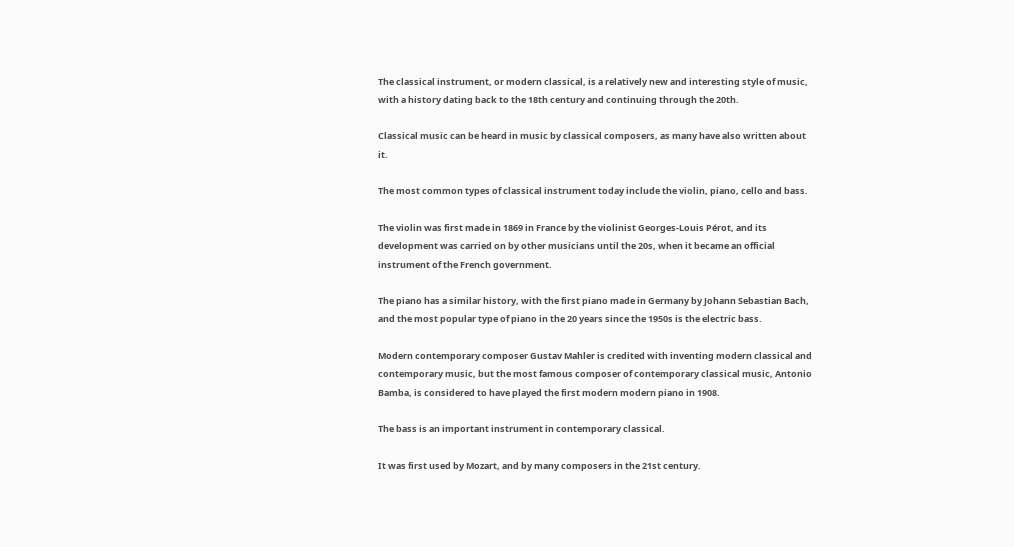The classical instrument, or modern classical, is a relatively new and interesting style of music, with a history dating back to the 18th century and continuing through the 20th.

Classical music can be heard in music by classical composers, as many have also written about it.

The most common types of classical instrument today include the violin, piano, cello and bass.

The violin was first made in 1869 in France by the violinist Georges-Louis Pérot, and its development was carried on by other musicians until the 20s, when it became an official instrument of the French government.

The piano has a similar history, with the first piano made in Germany by Johann Sebastian Bach, and the most popular type of piano in the 20 years since the 1950s is the electric bass.

Modern contemporary composer Gustav Mahler is credited with inventing modern classical and contemporary music, but the most famous composer of contemporary classical music, Antonio Bamba, is considered to have played the first modern modern piano in 1908.

The bass is an important instrument in contemporary classical.

It was first used by Mozart, and by many composers in the 21st century.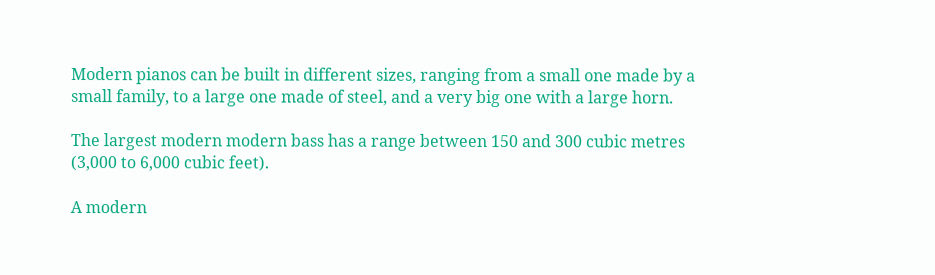Modern pianos can be built in different sizes, ranging from a small one made by a small family, to a large one made of steel, and a very big one with a large horn.

The largest modern modern bass has a range between 150 and 300 cubic metres (3,000 to 6,000 cubic feet).

A modern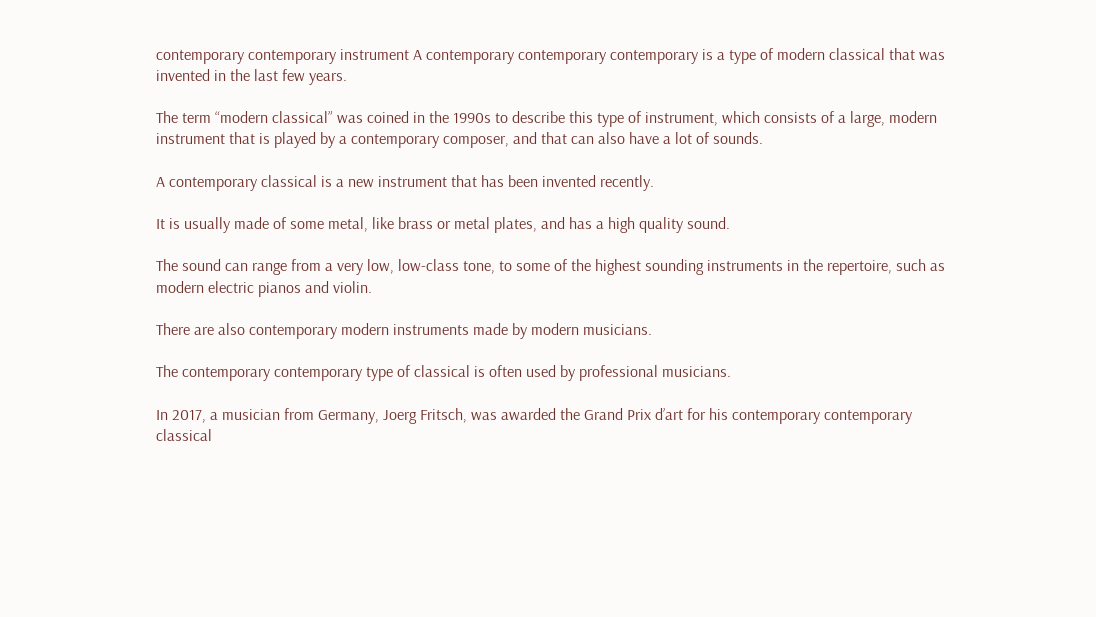contemporary contemporary instrument A contemporary contemporary contemporary is a type of modern classical that was invented in the last few years.

The term “modern classical” was coined in the 1990s to describe this type of instrument, which consists of a large, modern instrument that is played by a contemporary composer, and that can also have a lot of sounds.

A contemporary classical is a new instrument that has been invented recently.

It is usually made of some metal, like brass or metal plates, and has a high quality sound.

The sound can range from a very low, low-class tone, to some of the highest sounding instruments in the repertoire, such as modern electric pianos and violin.

There are also contemporary modern instruments made by modern musicians.

The contemporary contemporary type of classical is often used by professional musicians.

In 2017, a musician from Germany, Joerg Fritsch, was awarded the Grand Prix d’art for his contemporary contemporary classical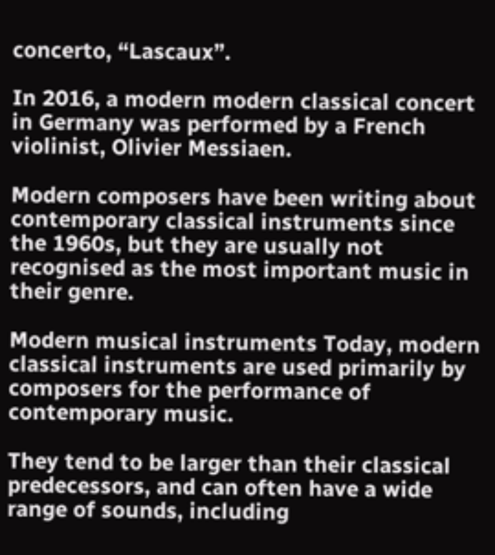concerto, “Lascaux”.

In 2016, a modern modern classical concert in Germany was performed by a French violinist, Olivier Messiaen.

Modern composers have been writing about contemporary classical instruments since the 1960s, but they are usually not recognised as the most important music in their genre.

Modern musical instruments Today, modern classical instruments are used primarily by composers for the performance of contemporary music.

They tend to be larger than their classical predecessors, and can often have a wide range of sounds, including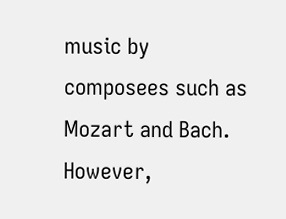music by composees such as Mozart and Bach. However,